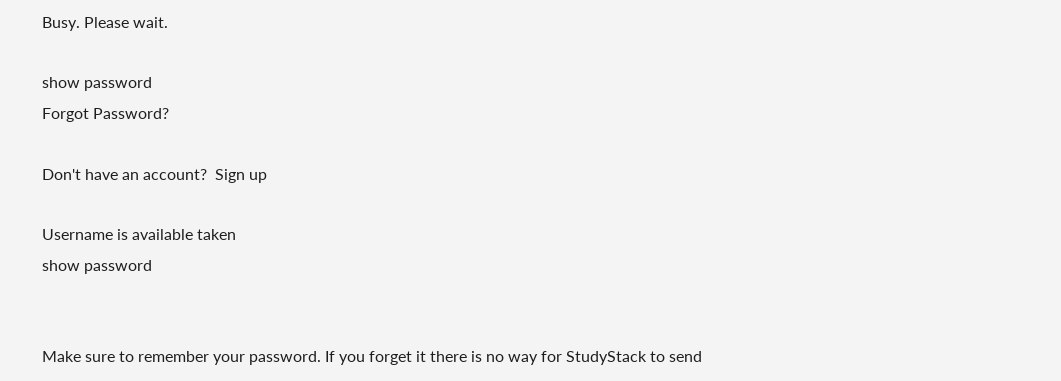Busy. Please wait.

show password
Forgot Password?

Don't have an account?  Sign up

Username is available taken
show password


Make sure to remember your password. If you forget it there is no way for StudyStack to send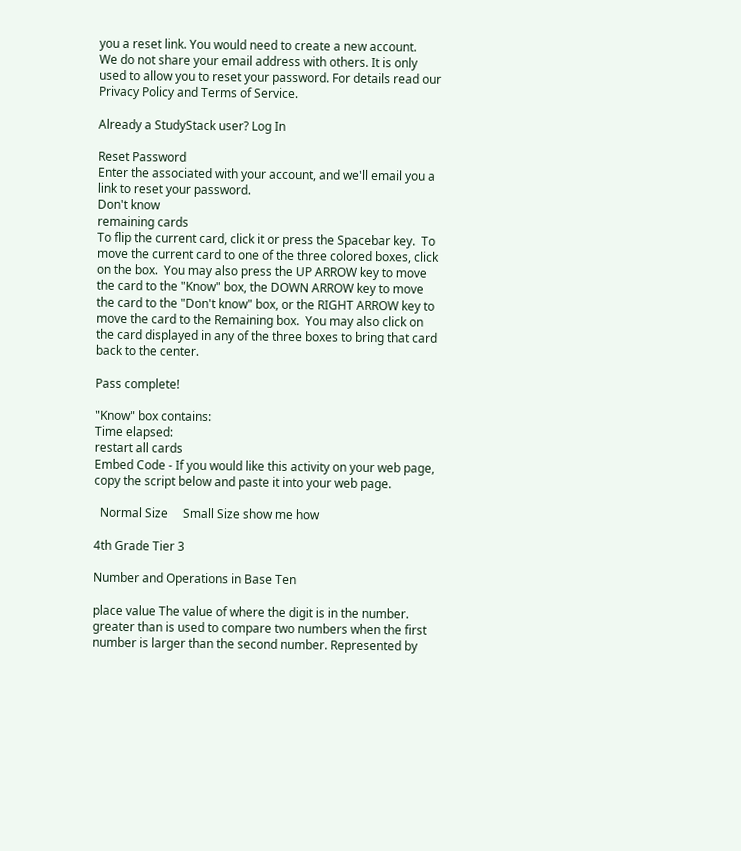you a reset link. You would need to create a new account.
We do not share your email address with others. It is only used to allow you to reset your password. For details read our Privacy Policy and Terms of Service.

Already a StudyStack user? Log In

Reset Password
Enter the associated with your account, and we'll email you a link to reset your password.
Don't know
remaining cards
To flip the current card, click it or press the Spacebar key.  To move the current card to one of the three colored boxes, click on the box.  You may also press the UP ARROW key to move the card to the "Know" box, the DOWN ARROW key to move the card to the "Don't know" box, or the RIGHT ARROW key to move the card to the Remaining box.  You may also click on the card displayed in any of the three boxes to bring that card back to the center.

Pass complete!

"Know" box contains:
Time elapsed:
restart all cards
Embed Code - If you would like this activity on your web page, copy the script below and paste it into your web page.

  Normal Size     Small Size show me how

4th Grade Tier 3

Number and Operations in Base Ten

place value The value of where the digit is in the number.
greater than is used to compare two numbers when the first number is larger than the second number. Represented by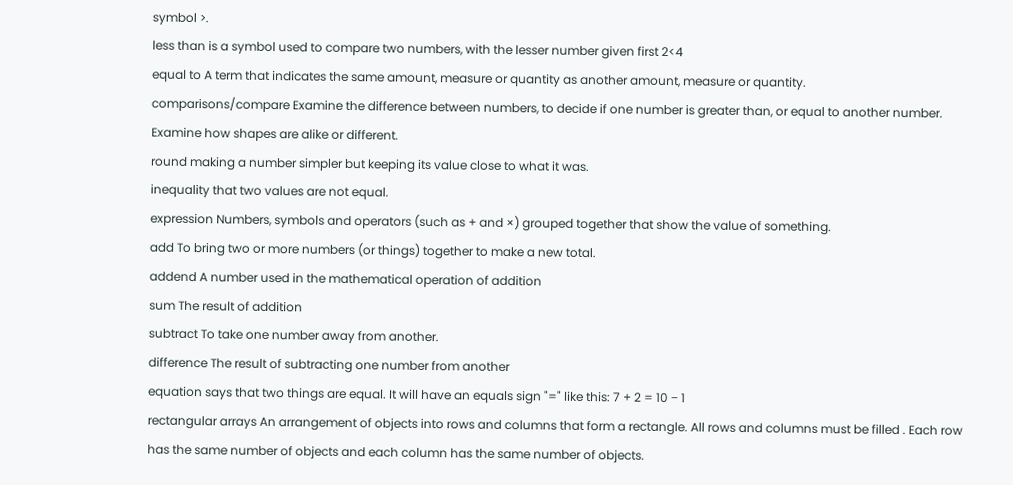symbol >.
less than is a symbol used to compare two numbers, with the lesser number given first 2<4
equal to A term that indicates the same amount, measure or quantity as another amount, measure or quantity.
comparisons/compare Examine the difference between numbers, to decide if one number is greater than, or equal to another number. Examine how shapes are alike or different.
round making a number simpler but keeping its value close to what it was.
inequality that two values are not equal.
expression Numbers, symbols and operators (such as + and ×) grouped together that show the value of something.
add To bring two or more numbers (or things) together to make a new total.
addend A number used in the mathematical operation of addition
sum The result of addition
subtract To take one number away from another.
difference The result of subtracting one number from another
equation says that two things are equal. It will have an equals sign "=" like this: 7 + 2 = 10 − 1
rectangular arrays An arrangement of objects into rows and columns that form a rectangle. All rows and columns must be filled . Each row has the same number of objects and each column has the same number of objects.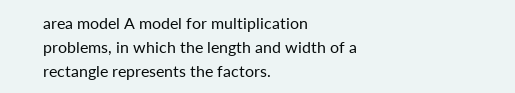area model A model for multiplication problems, in which the length and width of a rectangle represents the factors.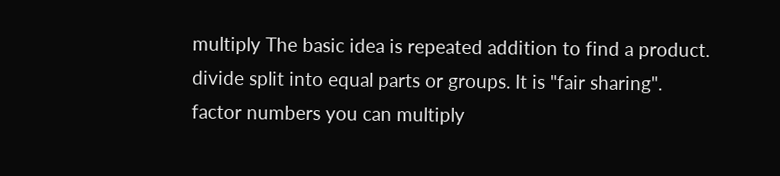multiply The basic idea is repeated addition to find a product.
divide split into equal parts or groups. It is "fair sharing".
factor numbers you can multiply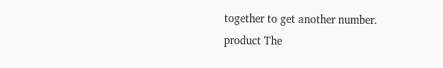together to get another number.
product The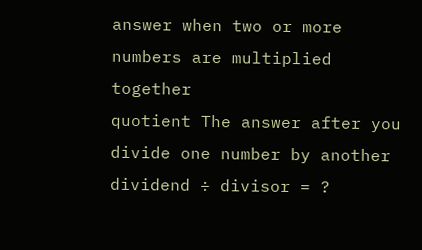answer when two or more numbers are multiplied together
quotient The answer after you divide one number by another dividend ÷ divisor = ?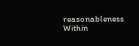reasonableness Within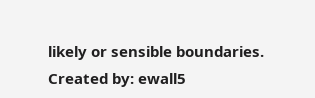likely or sensible boundaries.
Created by: ewall5